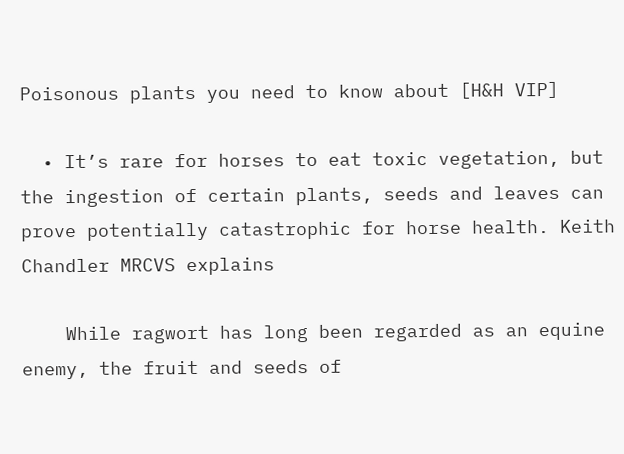Poisonous plants you need to know about [H&H VIP]

  • It’s rare for horses to eat toxic vegetation, but the ingestion of certain plants, seeds and leaves can prove potentially catastrophic for horse health. Keith Chandler MRCVS explains

    While ragwort has long been regarded as an equine enemy, the fruit and seeds of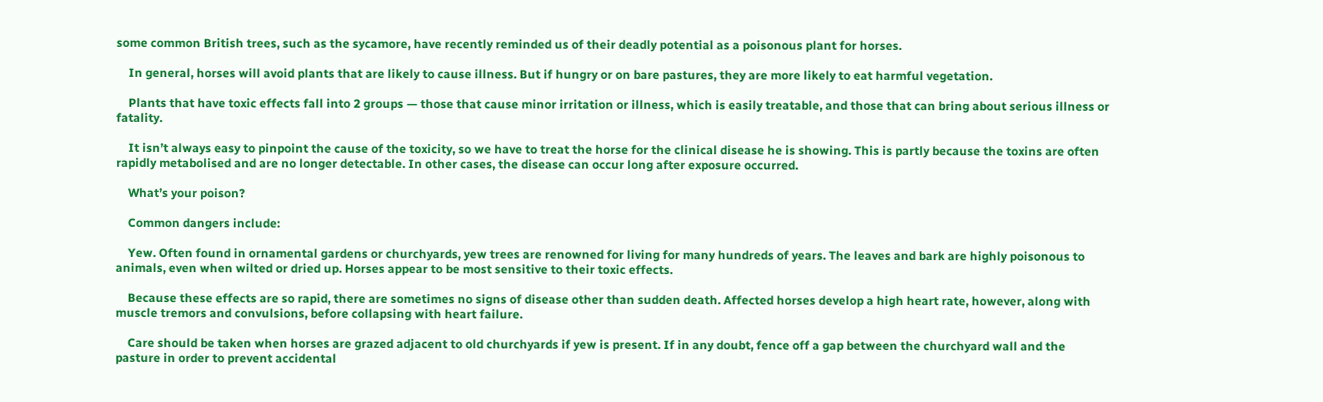some common British trees, such as the sycamore, have recently reminded us of their deadly potential as a poisonous plant for horses.

    In general, horses will avoid plants that are likely to cause illness. But if hungry or on bare pastures, they are more likely to eat harmful vegetation.

    Plants that have toxic effects fall into 2 groups — those that cause minor irritation or illness, which is easily treatable, and those that can bring about serious illness or fatality.

    It isn’t always easy to pinpoint the cause of the toxicity, so we have to treat the horse for the clinical disease he is showing. This is partly because the toxins are often rapidly metabolised and are no longer detectable. In other cases, the disease can occur long after exposure occurred.

    What’s your poison?

    Common dangers include:

    Yew. Often found in ornamental gardens or churchyards, yew trees are renowned for living for many hundreds of years. The leaves and bark are highly poisonous to animals, even when wilted or dried up. Horses appear to be most sensitive to their toxic effects.

    Because these effects are so rapid, there are sometimes no signs of disease other than sudden death. Affected horses develop a high heart rate, however, along with muscle tremors and convulsions, before collapsing with heart failure.

    Care should be taken when horses are grazed adjacent to old churchyards if yew is present. If in any doubt, fence off a gap between the churchyard wall and the pasture in order to prevent accidental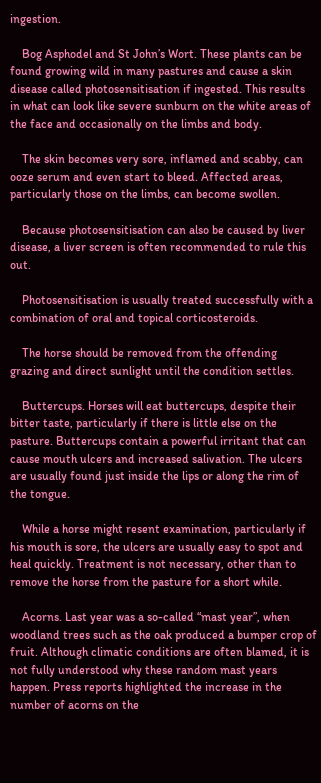ingestion.

    Bog Asphodel and St John’s Wort. These plants can be found growing wild in many pastures and cause a skin disease called photosensitisation if ingested. This results in what can look like severe sunburn on the white areas of the face and occasionally on the limbs and body.

    The skin becomes very sore, inflamed and scabby, can ooze serum and even start to bleed. Affected areas, particularly those on the limbs, can become swollen.

    Because photosensitisation can also be caused by liver disease, a liver screen is often recommended to rule this out.

    Photosensitisation is usually treated successfully with a combination of oral and topical corticosteroids.

    The horse should be removed from the offending grazing and direct sunlight until the condition settles.

    Buttercups. Horses will eat buttercups, despite their bitter taste, particularly if there is little else on the pasture. Buttercups contain a powerful irritant that can cause mouth ulcers and increased salivation. The ulcers are usually found just inside the lips or along the rim of the tongue.

    While a horse might resent examination, particularly if his mouth is sore, the ulcers are usually easy to spot and heal quickly. Treatment is not necessary, other than to remove the horse from the pasture for a short while.

    Acorns. Last year was a so-called “mast year”, when woodland trees such as the oak produced a bumper crop of fruit. Although climatic conditions are often blamed, it is not fully understood why these random mast years happen. Press reports highlighted the increase in the number of acorns on the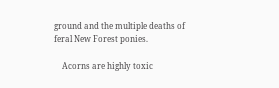ground and the multiple deaths of feral New Forest ponies.

    Acorns are highly toxic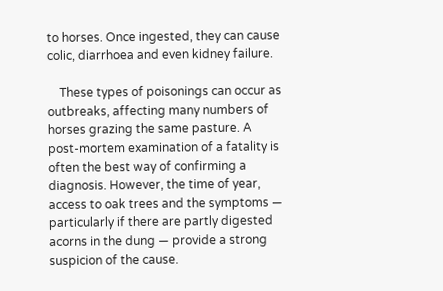to horses. Once ingested, they can cause colic, diarrhoea and even kidney failure.

    These types of poisonings can occur as outbreaks, affecting many numbers of horses grazing the same pasture. A post-mortem examination of a fatality is often the best way of confirming a diagnosis. However, the time of year, access to oak trees and the symptoms — particularly if there are partly digested acorns in the dung — provide a strong suspicion of the cause.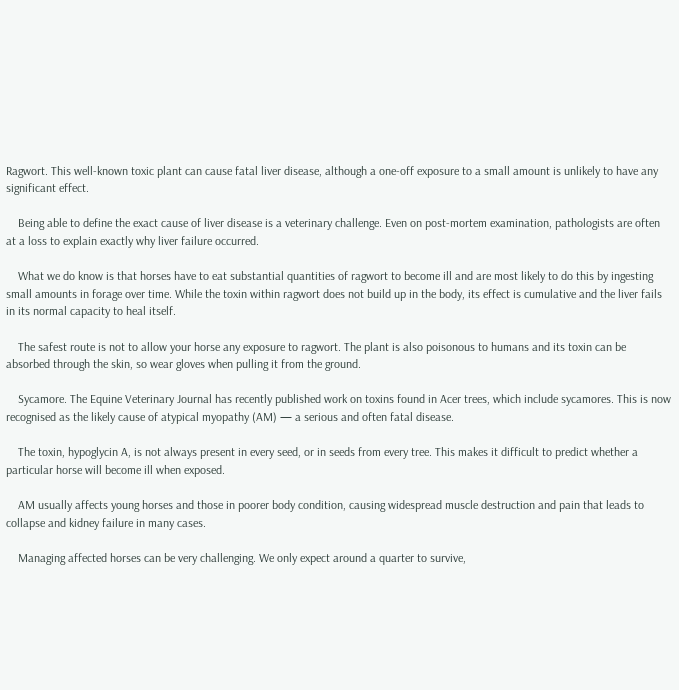Ragwort. This well-known toxic plant can cause fatal liver disease, although a one-off exposure to a small amount is unlikely to have any significant effect.

    Being able to define the exact cause of liver disease is a veterinary challenge. Even on post-mortem examination, pathologists are often at a loss to explain exactly why liver failure occurred.

    What we do know is that horses have to eat substantial quantities of ragwort to become ill and are most likely to do this by ingesting small amounts in forage over time. While the toxin within ragwort does not build up in the body, its effect is cumulative and the liver fails in its normal capacity to heal itself.

    The safest route is not to allow your horse any exposure to ragwort. The plant is also poisonous to humans and its toxin can be absorbed through the skin, so wear gloves when pulling it from the ground.

    Sycamore. The Equine Veterinary Journal has recently published work on toxins found in Acer trees, which include sycamores. This is now recognised as the likely cause of atypical myopathy (AM) — a serious and often fatal disease.

    The toxin, hypoglycin A, is not always present in every seed, or in seeds from every tree. This makes it difficult to predict whether a particular horse will become ill when exposed.

    AM usually affects young horses and those in poorer body condition, causing widespread muscle destruction and pain that leads to collapse and kidney failure in many cases.

    Managing affected horses can be very challenging. We only expect around a quarter to survive,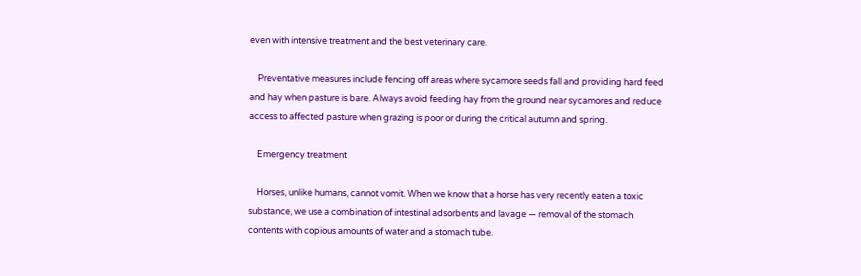even with intensive treatment and the best veterinary care.

    Preventative measures include fencing off areas where sycamore seeds fall and providing hard feed and hay when pasture is bare. Always avoid feeding hay from the ground near sycamores and reduce access to affected pasture when grazing is poor or during the critical autumn and spring.

    Emergency treatment

    Horses, unlike humans, cannot vomit. When we know that a horse has very recently eaten a toxic substance, we use a combination of intestinal adsorbents and lavage — removal of the stomach contents with copious amounts of water and a stomach tube.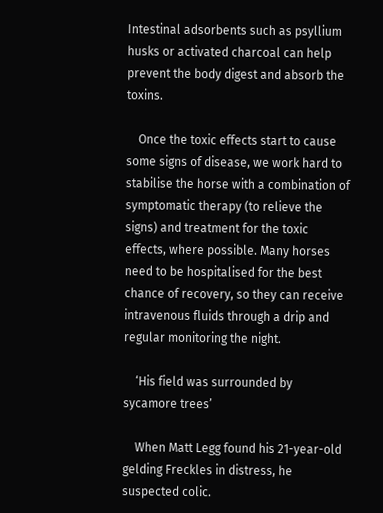Intestinal adsorbents such as psyllium husks or activated charcoal can help prevent the body digest and absorb the toxins.

    Once the toxic effects start to cause some signs of disease, we work hard to stabilise the horse with a combination of symptomatic therapy (to relieve the signs) and treatment for the toxic effects, where possible. Many horses need to be hospitalised for the best chance of recovery, so they can receive intravenous fluids through a drip and regular monitoring the night.

    ‘His field was surrounded by sycamore trees’

    When Matt Legg found his 21-year-old gelding Freckles in distress, he suspected colic.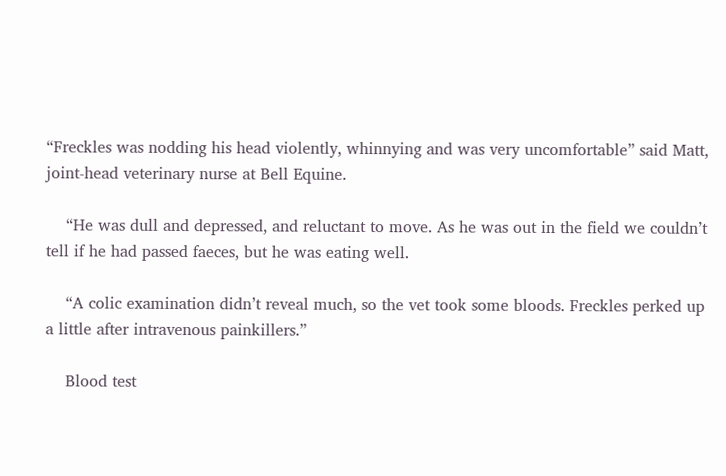“Freckles was nodding his head violently, whinnying and was very uncomfortable” said Matt, joint-head veterinary nurse at Bell Equine.

    “He was dull and depressed, and reluctant to move. As he was out in the field we couldn’t tell if he had passed faeces, but he was eating well.

    “A colic examination didn’t reveal much, so the vet took some bloods. Freckles perked up a little after intravenous painkillers.”

    Blood test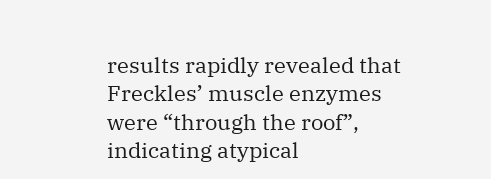results rapidly revealed that Freckles’ muscle enzymes were “through the roof”, indicating atypical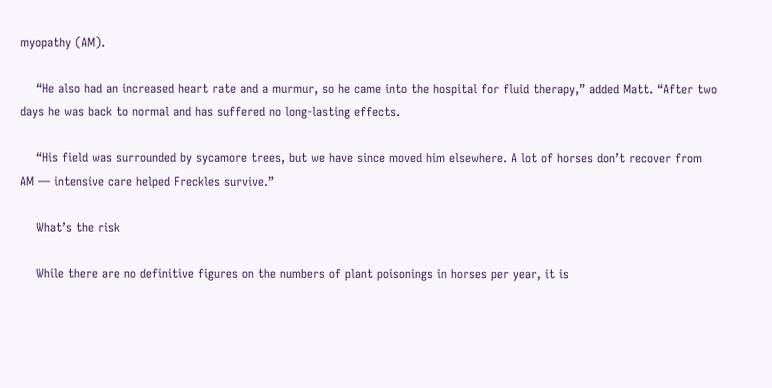myopathy (AM).

    “He also had an increased heart rate and a murmur, so he came into the hospital for fluid therapy,” added Matt. “After two days he was back to normal and has suffered no long-lasting effects.

    “His field was surrounded by sycamore trees, but we have since moved him elsewhere. A lot of horses don’t recover from AM — intensive care helped Freckles survive.”

    What’s the risk

    While there are no definitive figures on the numbers of plant poisonings in horses per year, it is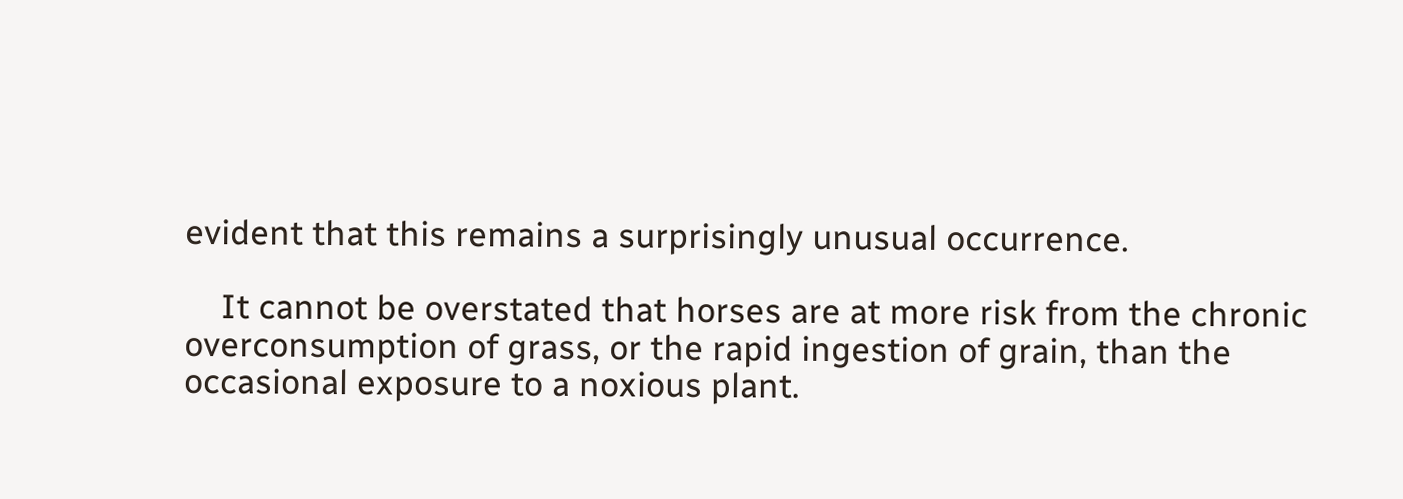evident that this remains a surprisingly unusual occurrence.

    It cannot be overstated that horses are at more risk from the chronic overconsumption of grass, or the rapid ingestion of grain, than the occasional exposure to a noxious plant.